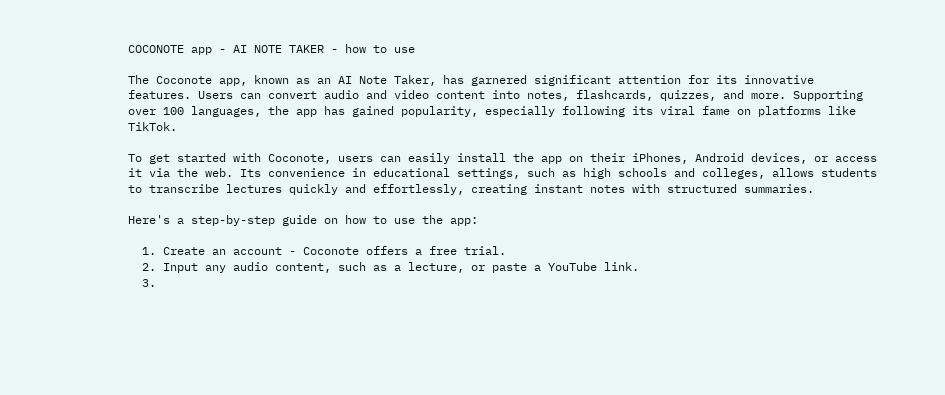COCONOTE app - AI NOTE TAKER - how to use

The Coconote app, known as an AI Note Taker, has garnered significant attention for its innovative features. Users can convert audio and video content into notes, flashcards, quizzes, and more. Supporting over 100 languages, the app has gained popularity, especially following its viral fame on platforms like TikTok.

To get started with Coconote, users can easily install the app on their iPhones, Android devices, or access it via the web. Its convenience in educational settings, such as high schools and colleges, allows students to transcribe lectures quickly and effortlessly, creating instant notes with structured summaries.

Here's a step-by-step guide on how to use the app:

  1. Create an account - Coconote offers a free trial.
  2. Input any audio content, such as a lecture, or paste a YouTube link.
  3.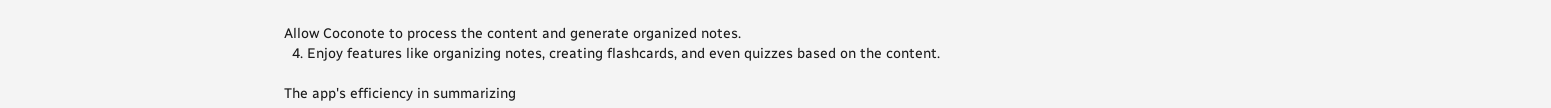Allow Coconote to process the content and generate organized notes.
  4. Enjoy features like organizing notes, creating flashcards, and even quizzes based on the content.

The app's efficiency in summarizing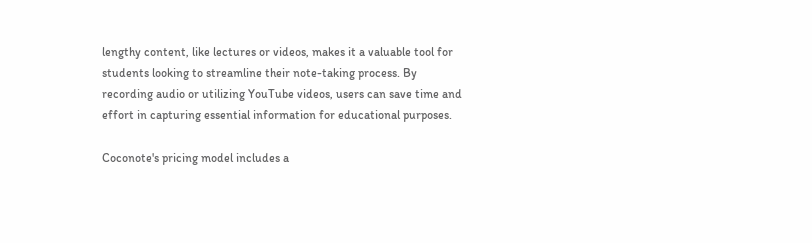lengthy content, like lectures or videos, makes it a valuable tool for students looking to streamline their note-taking process. By recording audio or utilizing YouTube videos, users can save time and effort in capturing essential information for educational purposes.

Coconote's pricing model includes a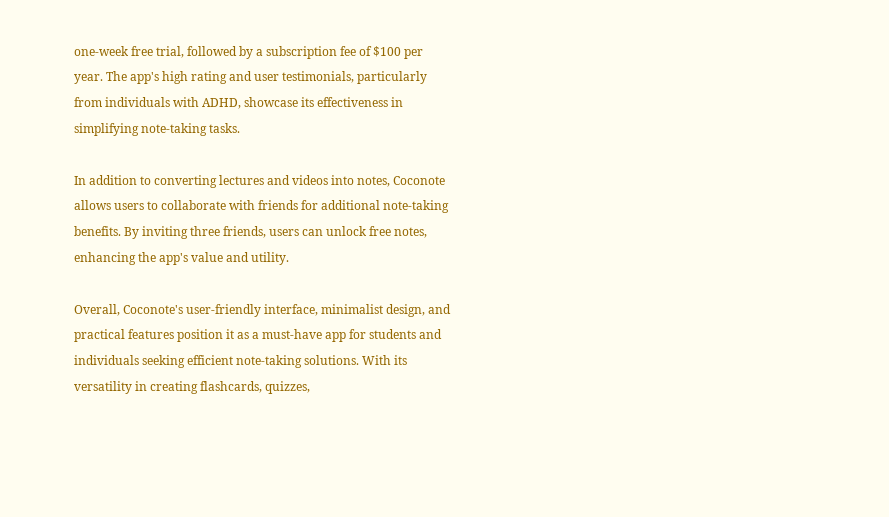one-week free trial, followed by a subscription fee of $100 per year. The app's high rating and user testimonials, particularly from individuals with ADHD, showcase its effectiveness in simplifying note-taking tasks.

In addition to converting lectures and videos into notes, Coconote allows users to collaborate with friends for additional note-taking benefits. By inviting three friends, users can unlock free notes, enhancing the app's value and utility.

Overall, Coconote's user-friendly interface, minimalist design, and practical features position it as a must-have app for students and individuals seeking efficient note-taking solutions. With its versatility in creating flashcards, quizzes,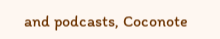and podcasts, Coconote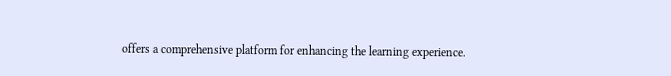offers a comprehensive platform for enhancing the learning experience.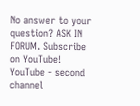No answer to your question? ASK IN FORUM. Subscribe on YouTube! YouTube - second channel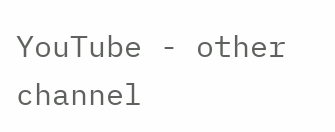YouTube - other channel